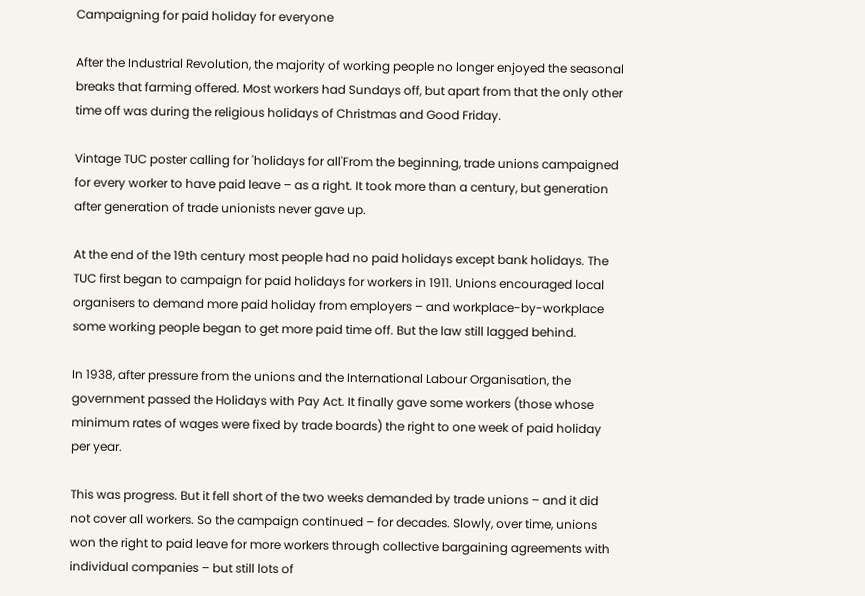Campaigning for paid holiday for everyone

After the Industrial Revolution, the majority of working people no longer enjoyed the seasonal breaks that farming offered. Most workers had Sundays off, but apart from that the only other time off was during the religious holidays of Christmas and Good Friday.

Vintage TUC poster calling for 'holidays for all'From the beginning, trade unions campaigned for every worker to have paid leave – as a right. It took more than a century, but generation after generation of trade unionists never gave up.

At the end of the 19th century most people had no paid holidays except bank holidays. The TUC first began to campaign for paid holidays for workers in 1911. Unions encouraged local organisers to demand more paid holiday from employers – and workplace-by-workplace some working people began to get more paid time off. But the law still lagged behind.

In 1938, after pressure from the unions and the International Labour Organisation, the government passed the Holidays with Pay Act. It finally gave some workers (those whose minimum rates of wages were fixed by trade boards) the right to one week of paid holiday per year.

This was progress. But it fell short of the two weeks demanded by trade unions – and it did not cover all workers. So the campaign continued – for decades. Slowly, over time, unions won the right to paid leave for more workers through collective bargaining agreements with individual companies – but still lots of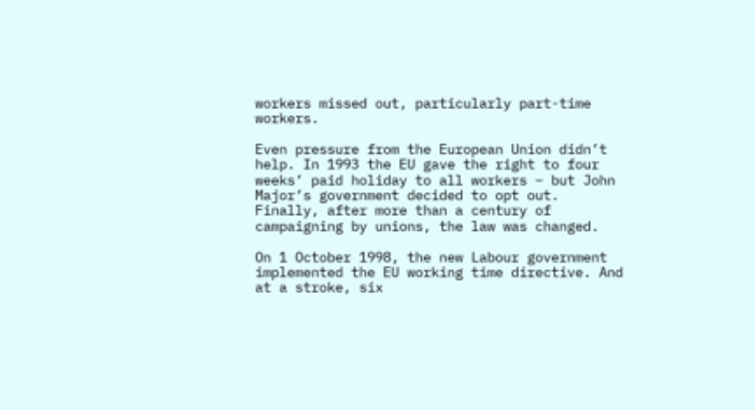workers missed out, particularly part-time workers.

Even pressure from the European Union didn’t help. In 1993 the EU gave the right to four weeks’ paid holiday to all workers – but John Major’s government decided to opt out. Finally, after more than a century of campaigning by unions, the law was changed.

On 1 October 1998, the new Labour government implemented the EU working time directive. And at a stroke, six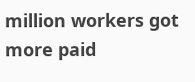million workers got more paid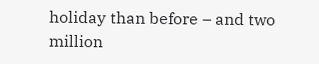holiday than before – and two million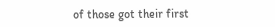of those got their first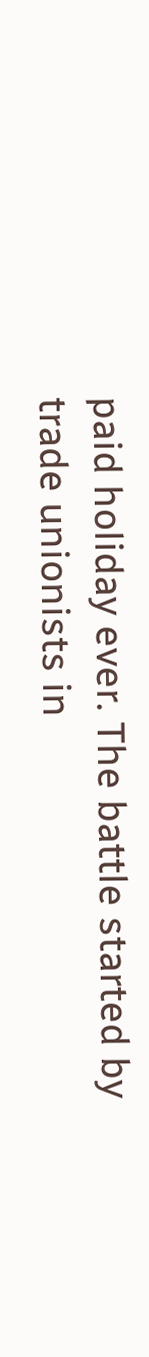paid holiday ever. The battle started by trade unionists in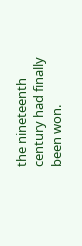the nineteenth century had finally been won.